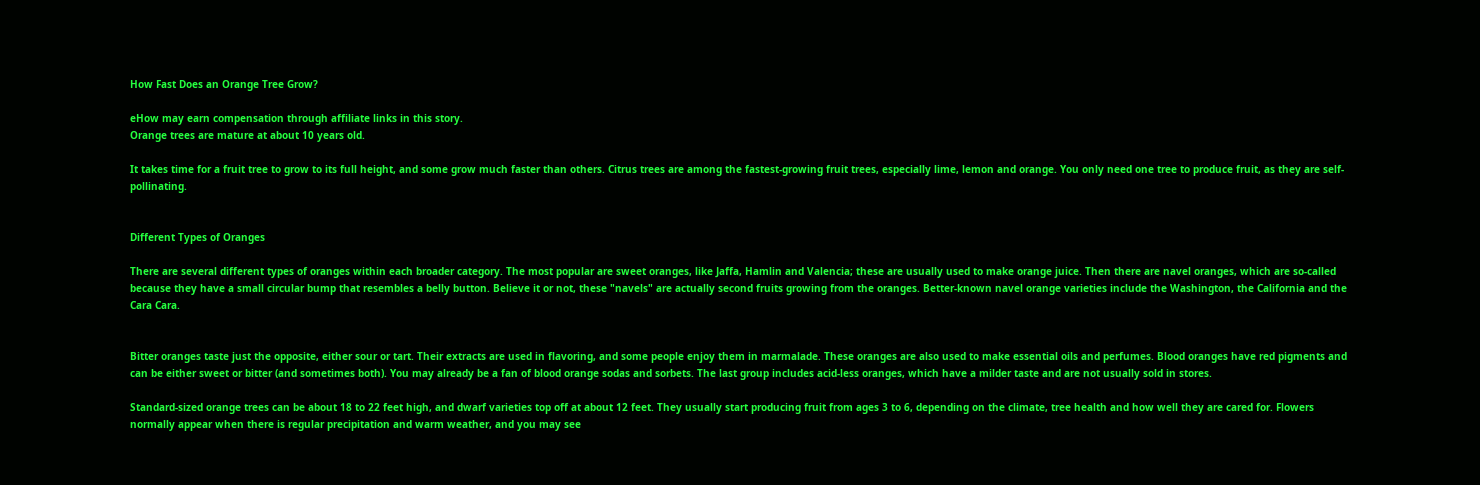How Fast Does an Orange Tree Grow?

eHow may earn compensation through affiliate links in this story.
Orange trees are mature at about 10 years old.

It takes time for a fruit tree to grow to its full height, and some grow much faster than others. Citrus trees are among the fastest-growing fruit trees, especially lime, lemon and orange. You only need one tree to produce fruit, as they are self-pollinating.


Different Types of Oranges

There are several different types of oranges within each broader category. The most popular are sweet oranges, like Jaffa, Hamlin and Valencia; these are usually used to make orange juice. Then there are navel oranges, which are so-called because they have a small circular bump that resembles a belly button. Believe it or not, these "navels" are actually second fruits growing from the oranges. Better-known navel orange varieties include the Washington, the California and the Cara Cara.


Bitter oranges taste just the opposite, either sour or tart. Their extracts are used in flavoring, and some people enjoy them in marmalade. These oranges are also used to make essential oils and perfumes. Blood oranges have red pigments and can be either sweet or bitter (and sometimes both). You may already be a fan of blood orange sodas and sorbets. The last group includes acid-less oranges, which have a milder taste and are not usually sold in stores.

Standard-sized orange trees can be about 18 to 22 feet high, and dwarf varieties top off at about 12 feet. They usually start producing fruit from ages 3 to 6, depending on the climate, tree health and how well they are cared for. Flowers normally appear when there is regular precipitation and warm weather, and you may see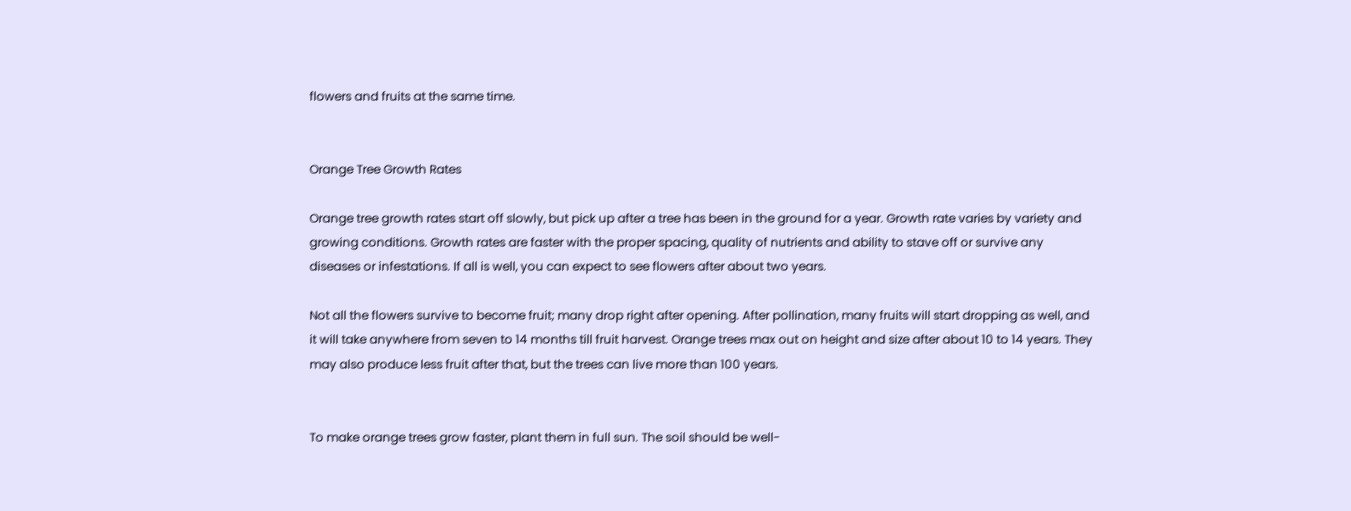flowers and fruits at the same time.


Orange Tree Growth Rates

Orange tree growth rates start off slowly, but pick up after a tree has been in the ground for a year. Growth rate varies by variety and growing conditions. Growth rates are faster with the proper spacing, quality of nutrients and ability to stave off or survive any diseases or infestations. If all is well, you can expect to see flowers after about two years.

Not all the flowers survive to become fruit; many drop right after opening. After pollination, many fruits will start dropping as well, and it will take anywhere from seven to 14 months till fruit harvest. Orange trees max out on height and size after about 10 to 14 years. They may also produce less fruit after that, but the trees can live more than 100 years.


To make orange trees grow faster, plant them in full sun. The soil should be well-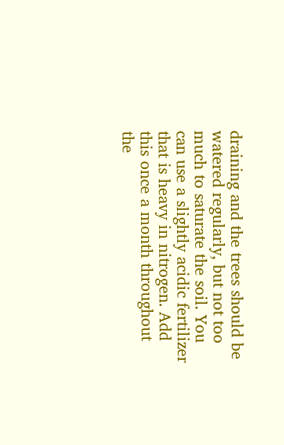draining and the trees should be watered regularly, but not too much to saturate the soil. You can use a slightly acidic fertilizer that is heavy in nitrogen. Add this once a month throughout the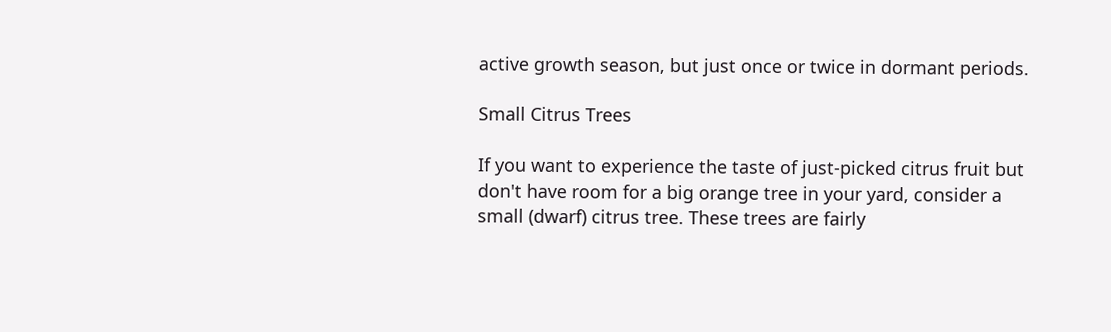active growth season, but just once or twice in dormant periods.

Small Citrus Trees

If you want to experience the taste of just-picked citrus fruit but don't have room for a big orange tree in your yard, consider a small (dwarf) citrus tree. These trees are fairly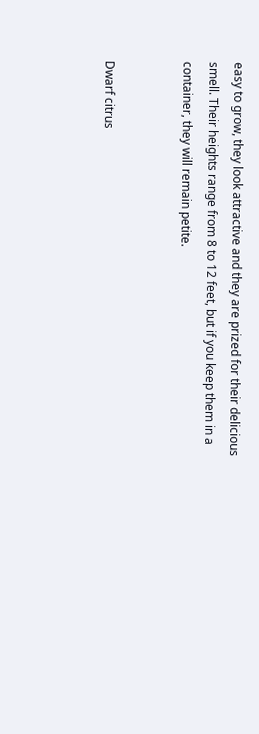easy to grow, they look attractive and they are prized for their delicious smell. Their heights range from 8 to 12 feet, but if you keep them in a container, they will remain petite.


Dwarf citrus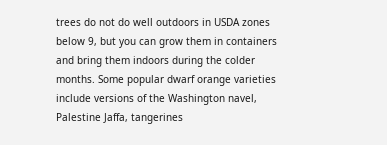trees do not do well outdoors in USDA zones below 9, but you can grow them in containers and bring them indoors during the colder months. Some popular dwarf orange varieties include versions of the Washington navel, Palestine Jaffa, tangerines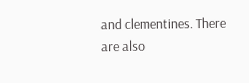and clementines. There are also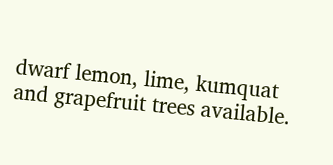dwarf lemon, lime, kumquat and grapefruit trees available.